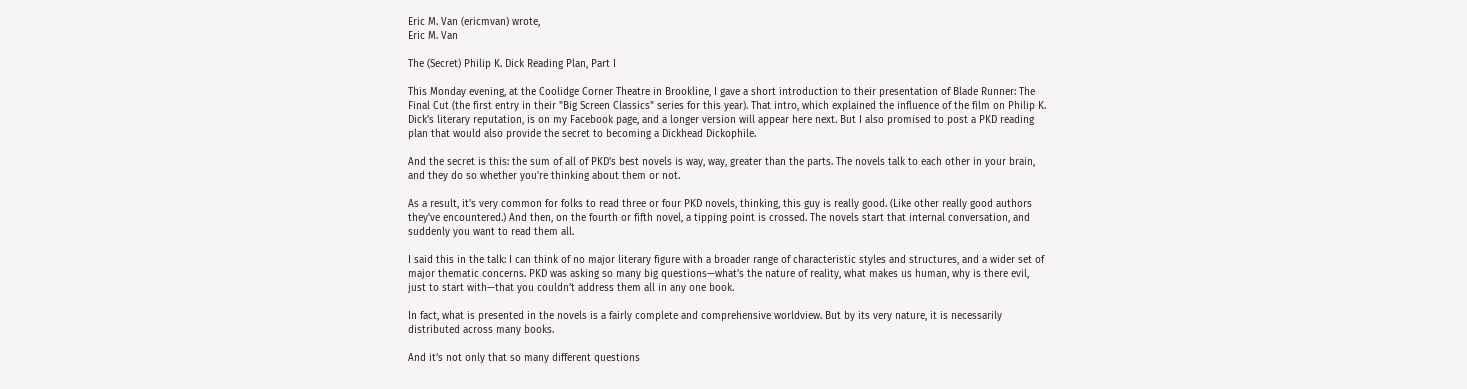Eric M. Van (ericmvan) wrote,
Eric M. Van

The (Secret) Philip K. Dick Reading Plan, Part I

This Monday evening, at the Coolidge Corner Theatre in Brookline, I gave a short introduction to their presentation of Blade Runner: The Final Cut (the first entry in their "Big Screen Classics" series for this year). That intro, which explained the influence of the film on Philip K. Dick's literary reputation, is on my Facebook page, and a longer version will appear here next. But I also promised to post a PKD reading plan that would also provide the secret to becoming a Dickhead Dickophile.

And the secret is this: the sum of all of PKD's best novels is way, way, greater than the parts. The novels talk to each other in your brain, and they do so whether you're thinking about them or not.

As a result, it's very common for folks to read three or four PKD novels, thinking, this guy is really good. (Like other really good authors they've encountered.) And then, on the fourth or fifth novel, a tipping point is crossed. The novels start that internal conversation, and suddenly you want to read them all.

I said this in the talk: I can think of no major literary figure with a broader range of characteristic styles and structures, and a wider set of major thematic concerns. PKD was asking so many big questions—what’s the nature of reality, what makes us human, why is there evil, just to start with—that you couldn’t address them all in any one book.

In fact, what is presented in the novels is a fairly complete and comprehensive worldview. But by its very nature, it is necessarily distributed across many books.

And it’s not only that so many different questions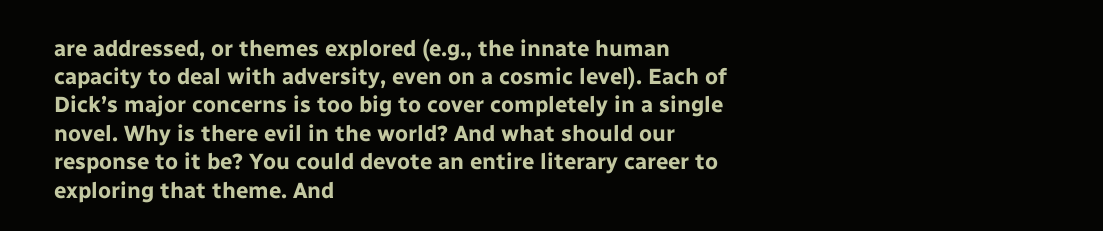are addressed, or themes explored (e.g., the innate human capacity to deal with adversity, even on a cosmic level). Each of Dick’s major concerns is too big to cover completely in a single novel. Why is there evil in the world? And what should our response to it be? You could devote an entire literary career to exploring that theme. And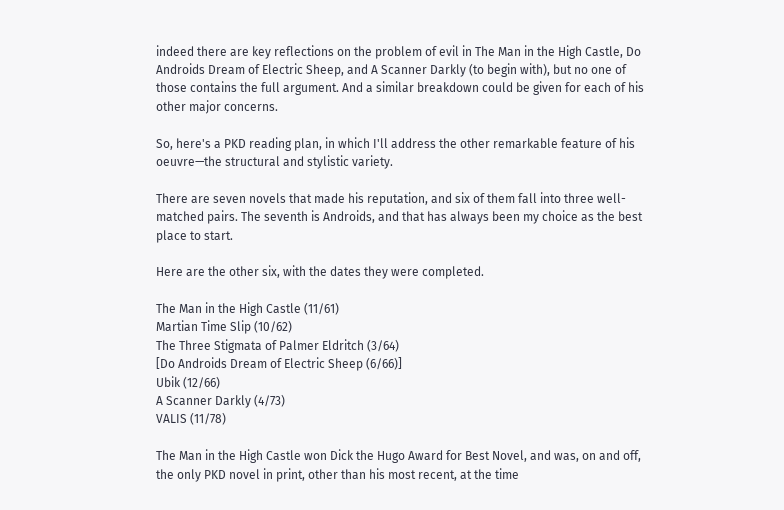indeed there are key reflections on the problem of evil in The Man in the High Castle, Do Androids Dream of Electric Sheep, and A Scanner Darkly (to begin with), but no one of those contains the full argument. And a similar breakdown could be given for each of his other major concerns.

So, here's a PKD reading plan, in which I'll address the other remarkable feature of his oeuvre—the structural and stylistic variety.

There are seven novels that made his reputation, and six of them fall into three well-matched pairs. The seventh is Androids, and that has always been my choice as the best place to start.

Here are the other six, with the dates they were completed.

The Man in the High Castle (11/61)
Martian Time Slip (10/62)
The Three Stigmata of Palmer Eldritch (3/64)
[Do Androids Dream of Electric Sheep (6/66)]
Ubik (12/66)
A Scanner Darkly (4/73)
VALIS (11/78)

The Man in the High Castle won Dick the Hugo Award for Best Novel, and was, on and off, the only PKD novel in print, other than his most recent, at the time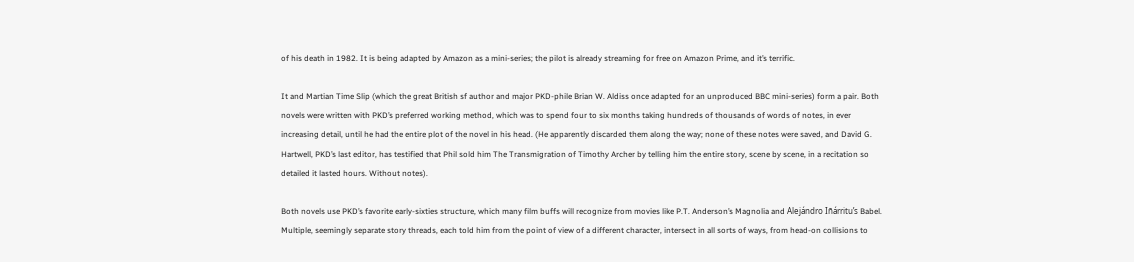of his death in 1982. It is being adapted by Amazon as a mini-series; the pilot is already streaming for free on Amazon Prime, and it’s terrific.

It and Martian Time Slip (which the great British sf author and major PKD-phile Brian W. Aldiss once adapted for an unproduced BBC mini-series) form a pair. Both novels were written with PKD’s preferred working method, which was to spend four to six months taking hundreds of thousands of words of notes, in ever increasing detail, until he had the entire plot of the novel in his head. (He apparently discarded them along the way; none of these notes were saved, and David G. Hartwell, PKD’s last editor, has testified that Phil sold him The Transmigration of Timothy Archer by telling him the entire story, scene by scene, in a recitation so detailed it lasted hours. Without notes).

Both novels use PKD’s favorite early-sixties structure, which many film buffs will recognize from movies like P.T. Anderson’s Magnolia and Alejándro Iñárritu’s Babel. Multiple, seemingly separate story threads, each told him from the point of view of a different character, intersect in all sorts of ways, from head-on collisions to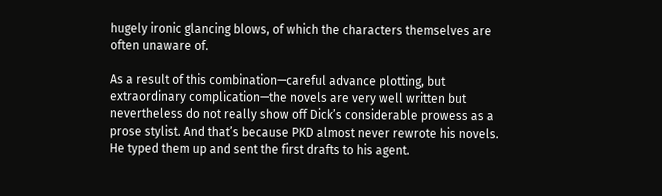hugely ironic glancing blows, of which the characters themselves are often unaware of.

As a result of this combination—careful advance plotting, but extraordinary complication—the novels are very well written but nevertheless do not really show off Dick’s considerable prowess as a prose stylist. And that’s because PKD almost never rewrote his novels. He typed them up and sent the first drafts to his agent.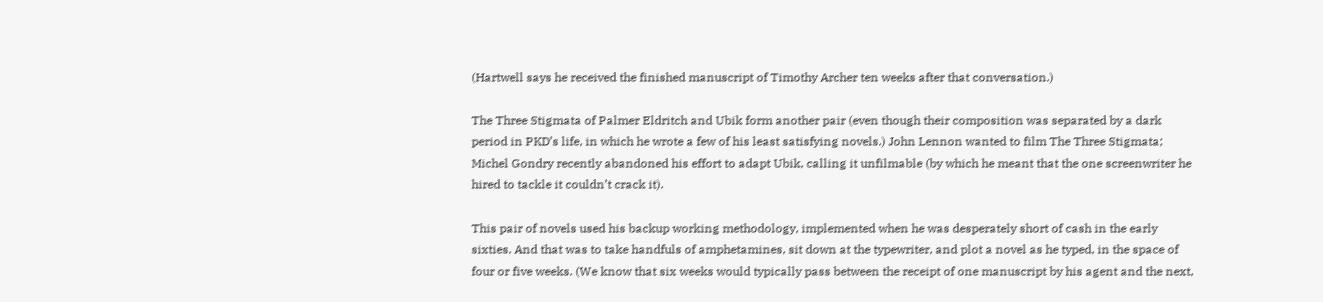(Hartwell says he received the finished manuscript of Timothy Archer ten weeks after that conversation.)

The Three Stigmata of Palmer Eldritch and Ubik form another pair (even though their composition was separated by a dark period in PKD’s life, in which he wrote a few of his least satisfying novels.) John Lennon wanted to film The Three Stigmata; Michel Gondry recently abandoned his effort to adapt Ubik, calling it unfilmable (by which he meant that the one screenwriter he hired to tackle it couldn’t crack it).

This pair of novels used his backup working methodology, implemented when he was desperately short of cash in the early sixties. And that was to take handfuls of amphetamines, sit down at the typewriter, and plot a novel as he typed, in the space of four or five weeks. (We know that six weeks would typically pass between the receipt of one manuscript by his agent and the next,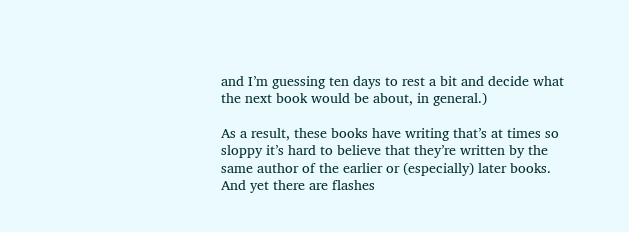and I’m guessing ten days to rest a bit and decide what the next book would be about, in general.)

As a result, these books have writing that’s at times so sloppy it’s hard to believe that they’re written by the same author of the earlier or (especially) later books. And yet there are flashes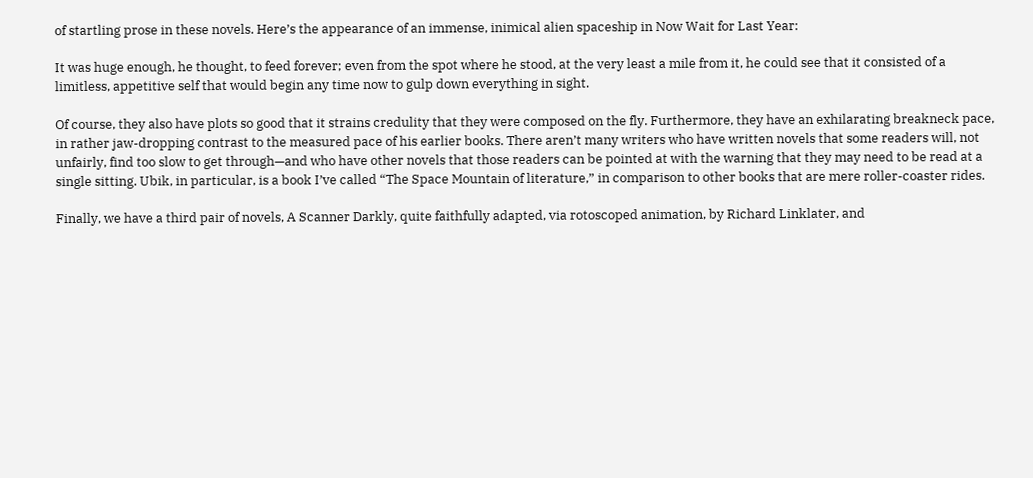of startling prose in these novels. Here’s the appearance of an immense, inimical alien spaceship in Now Wait for Last Year:

It was huge enough, he thought, to feed forever; even from the spot where he stood, at the very least a mile from it, he could see that it consisted of a limitless, appetitive self that would begin any time now to gulp down everything in sight.

Of course, they also have plots so good that it strains credulity that they were composed on the fly. Furthermore, they have an exhilarating breakneck pace, in rather jaw-dropping contrast to the measured pace of his earlier books. There aren’t many writers who have written novels that some readers will, not unfairly, find too slow to get through—and who have other novels that those readers can be pointed at with the warning that they may need to be read at a single sitting. Ubik, in particular, is a book I’ve called “The Space Mountain of literature,” in comparison to other books that are mere roller-coaster rides.

Finally, we have a third pair of novels, A Scanner Darkly, quite faithfully adapted, via rotoscoped animation, by Richard Linklater, and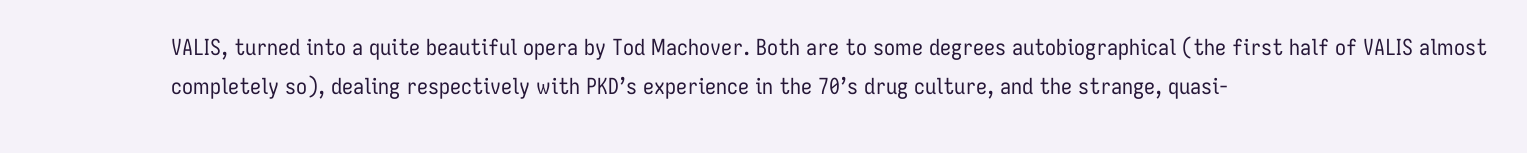VALIS, turned into a quite beautiful opera by Tod Machover. Both are to some degrees autobiographical (the first half of VALIS almost completely so), dealing respectively with PKD’s experience in the 70’s drug culture, and the strange, quasi-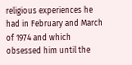religious experiences he had in February and March of 1974 and which obsessed him until the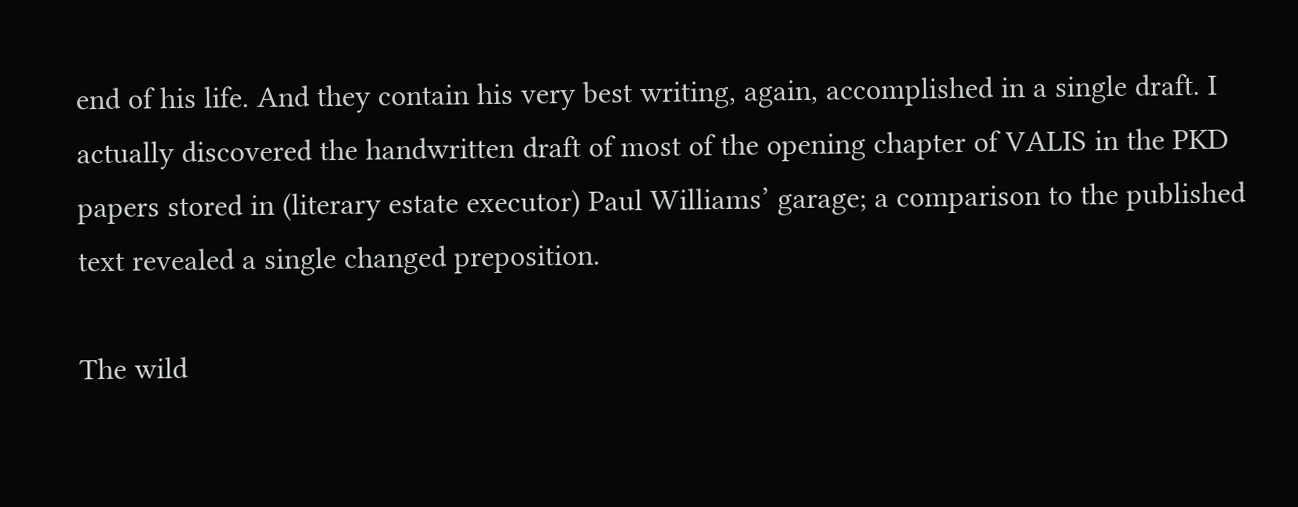end of his life. And they contain his very best writing, again, accomplished in a single draft. I actually discovered the handwritten draft of most of the opening chapter of VALIS in the PKD papers stored in (literary estate executor) Paul Williams’ garage; a comparison to the published text revealed a single changed preposition.

The wild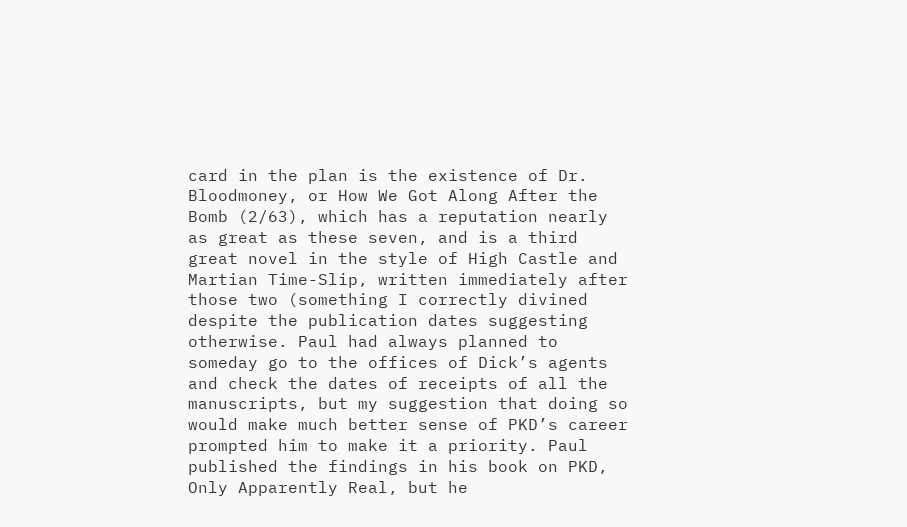card in the plan is the existence of Dr. Bloodmoney, or How We Got Along After the Bomb (2/63), which has a reputation nearly as great as these seven, and is a third great novel in the style of High Castle and Martian Time-Slip, written immediately after those two (something I correctly divined despite the publication dates suggesting otherwise. Paul had always planned to someday go to the offices of Dick’s agents and check the dates of receipts of all the manuscripts, but my suggestion that doing so would make much better sense of PKD’s career prompted him to make it a priority. Paul published the findings in his book on PKD, Only Apparently Real, but he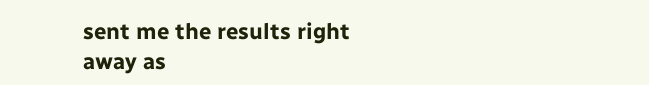sent me the results right away as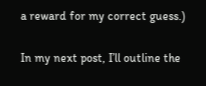a reward for my correct guess.)

In my next post, I’ll outline the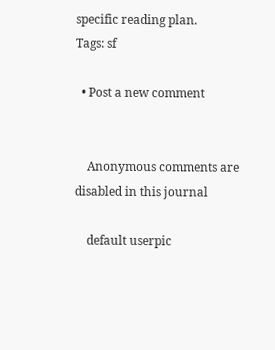specific reading plan.
Tags: sf

  • Post a new comment


    Anonymous comments are disabled in this journal

    default userpic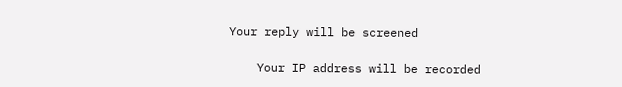Your reply will be screened

    Your IP address will be recorded